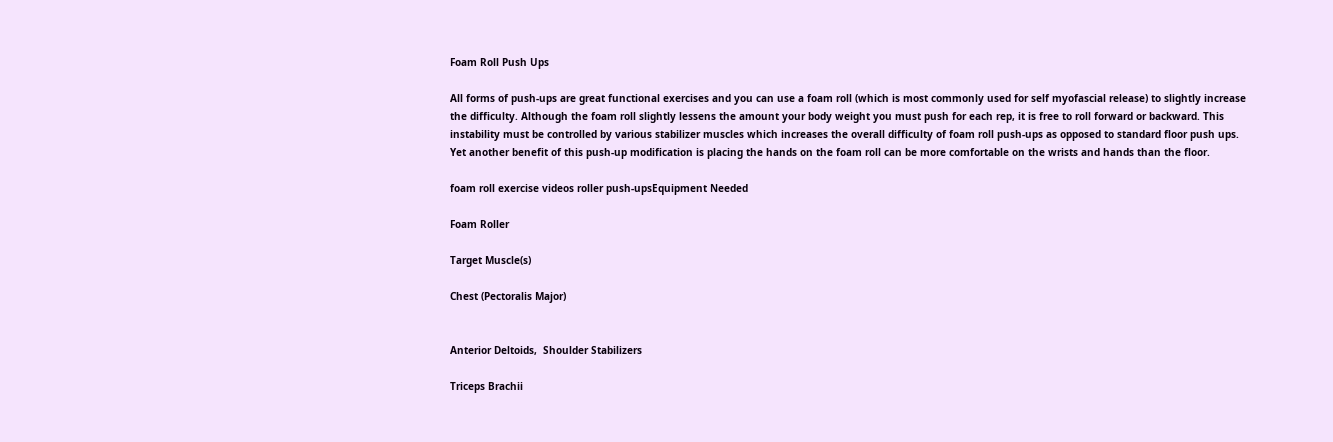Foam Roll Push Ups

All forms of push-ups are great functional exercises and you can use a foam roll (which is most commonly used for self myofascial release) to slightly increase the difficulty. Although the foam roll slightly lessens the amount your body weight you must push for each rep, it is free to roll forward or backward. This instability must be controlled by various stabilizer muscles which increases the overall difficulty of foam roll push-ups as opposed to standard floor push ups. Yet another benefit of this push-up modification is placing the hands on the foam roll can be more comfortable on the wrists and hands than the floor.

foam roll exercise videos roller push-upsEquipment Needed

Foam Roller

Target Muscle(s)

Chest (Pectoralis Major)


Anterior Deltoids,  Shoulder Stabilizers

Triceps Brachii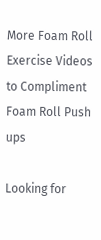More Foam Roll Exercise Videos to Compliment Foam Roll Push ups

Looking for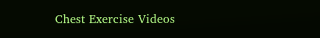Chest Exercise Videos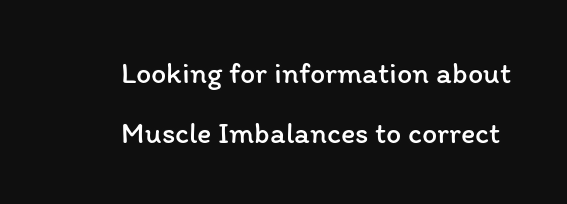Looking for information about Muscle Imbalances to correct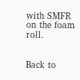with SMFR on the foam roll.


Back to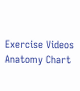Exercise Videos Anatomy Chart